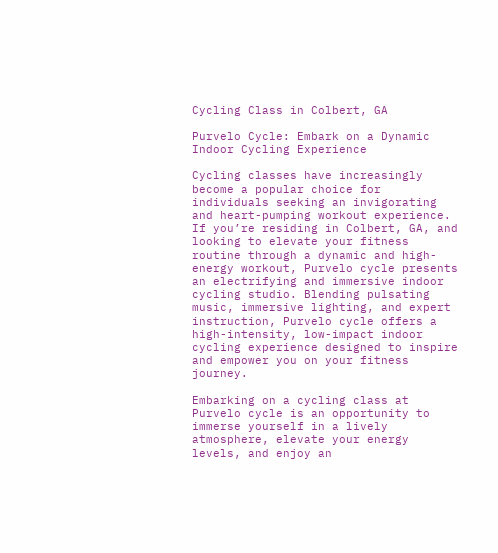Cycling Class in Colbert, GA

Purvelo Cycle: Embark on a Dynamic Indoor Cycling Experience

Cycling classes have increasingly become a popular choice for individuals seeking an invigorating and heart-pumping workout experience. If you’re residing in Colbert, GA, and looking to elevate your fitness routine through a dynamic and high-energy workout, Purvelo cycle presents an electrifying and immersive indoor cycling studio. Blending pulsating music, immersive lighting, and expert instruction, Purvelo cycle offers a high-intensity, low-impact indoor cycling experience designed to inspire and empower you on your fitness journey.

Embarking on a cycling class at Purvelo cycle is an opportunity to immerse yourself in a lively atmosphere, elevate your energy levels, and enjoy an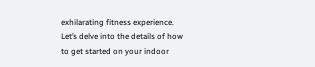exhilarating fitness experience. Let’s delve into the details of how to get started on your indoor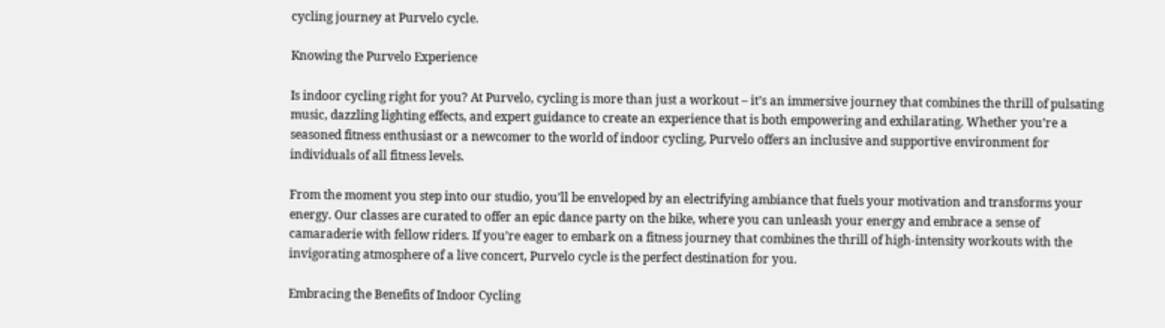cycling journey at Purvelo cycle.

Knowing the Purvelo Experience

Is indoor cycling right for you? At Purvelo, cycling is more than just a workout – it’s an immersive journey that combines the thrill of pulsating music, dazzling lighting effects, and expert guidance to create an experience that is both empowering and exhilarating. Whether you’re a seasoned fitness enthusiast or a newcomer to the world of indoor cycling, Purvelo offers an inclusive and supportive environment for individuals of all fitness levels.

From the moment you step into our studio, you’ll be enveloped by an electrifying ambiance that fuels your motivation and transforms your energy. Our classes are curated to offer an epic dance party on the bike, where you can unleash your energy and embrace a sense of camaraderie with fellow riders. If you’re eager to embark on a fitness journey that combines the thrill of high-intensity workouts with the invigorating atmosphere of a live concert, Purvelo cycle is the perfect destination for you.

Embracing the Benefits of Indoor Cycling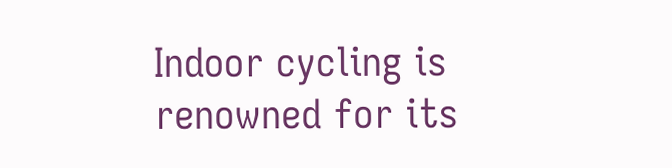Indoor cycling is renowned for its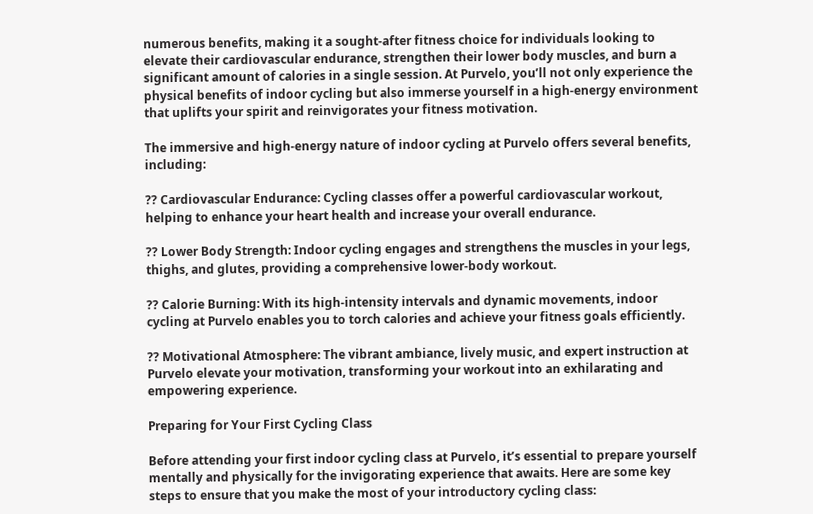numerous benefits, making it a sought-after fitness choice for individuals looking to elevate their cardiovascular endurance, strengthen their lower body muscles, and burn a significant amount of calories in a single session. At Purvelo, you’ll not only experience the physical benefits of indoor cycling but also immerse yourself in a high-energy environment that uplifts your spirit and reinvigorates your fitness motivation.

The immersive and high-energy nature of indoor cycling at Purvelo offers several benefits, including:

?? Cardiovascular Endurance: Cycling classes offer a powerful cardiovascular workout, helping to enhance your heart health and increase your overall endurance.

?? Lower Body Strength: Indoor cycling engages and strengthens the muscles in your legs, thighs, and glutes, providing a comprehensive lower-body workout.

?? Calorie Burning: With its high-intensity intervals and dynamic movements, indoor cycling at Purvelo enables you to torch calories and achieve your fitness goals efficiently.

?? Motivational Atmosphere: The vibrant ambiance, lively music, and expert instruction at Purvelo elevate your motivation, transforming your workout into an exhilarating and empowering experience.

Preparing for Your First Cycling Class

Before attending your first indoor cycling class at Purvelo, it’s essential to prepare yourself mentally and physically for the invigorating experience that awaits. Here are some key steps to ensure that you make the most of your introductory cycling class: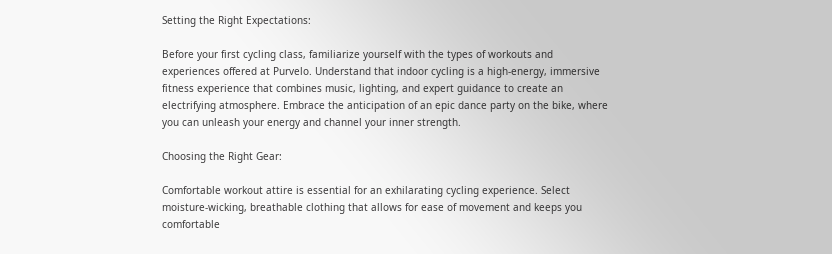Setting the Right Expectations:

Before your first cycling class, familiarize yourself with the types of workouts and experiences offered at Purvelo. Understand that indoor cycling is a high-energy, immersive fitness experience that combines music, lighting, and expert guidance to create an electrifying atmosphere. Embrace the anticipation of an epic dance party on the bike, where you can unleash your energy and channel your inner strength.

Choosing the Right Gear:

Comfortable workout attire is essential for an exhilarating cycling experience. Select moisture-wicking, breathable clothing that allows for ease of movement and keeps you comfortable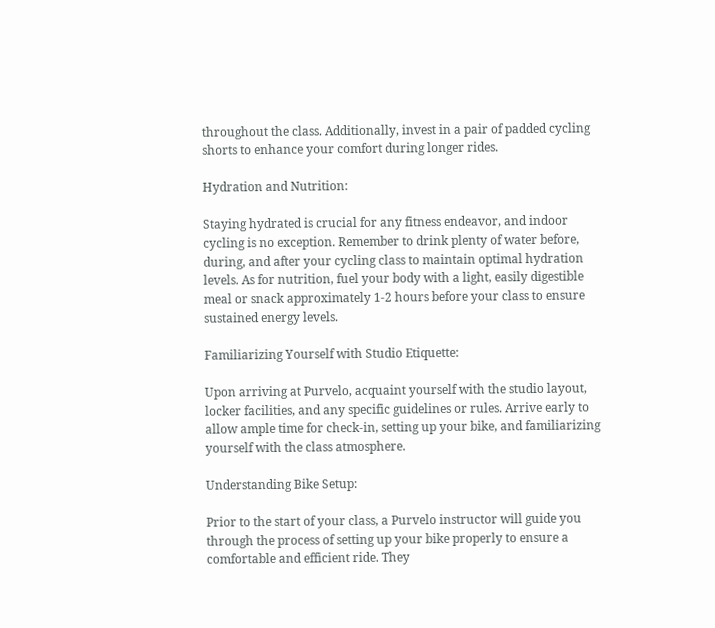throughout the class. Additionally, invest in a pair of padded cycling shorts to enhance your comfort during longer rides.

Hydration and Nutrition:

Staying hydrated is crucial for any fitness endeavor, and indoor cycling is no exception. Remember to drink plenty of water before, during, and after your cycling class to maintain optimal hydration levels. As for nutrition, fuel your body with a light, easily digestible meal or snack approximately 1-2 hours before your class to ensure sustained energy levels.

Familiarizing Yourself with Studio Etiquette:

Upon arriving at Purvelo, acquaint yourself with the studio layout, locker facilities, and any specific guidelines or rules. Arrive early to allow ample time for check-in, setting up your bike, and familiarizing yourself with the class atmosphere.

Understanding Bike Setup:

Prior to the start of your class, a Purvelo instructor will guide you through the process of setting up your bike properly to ensure a comfortable and efficient ride. They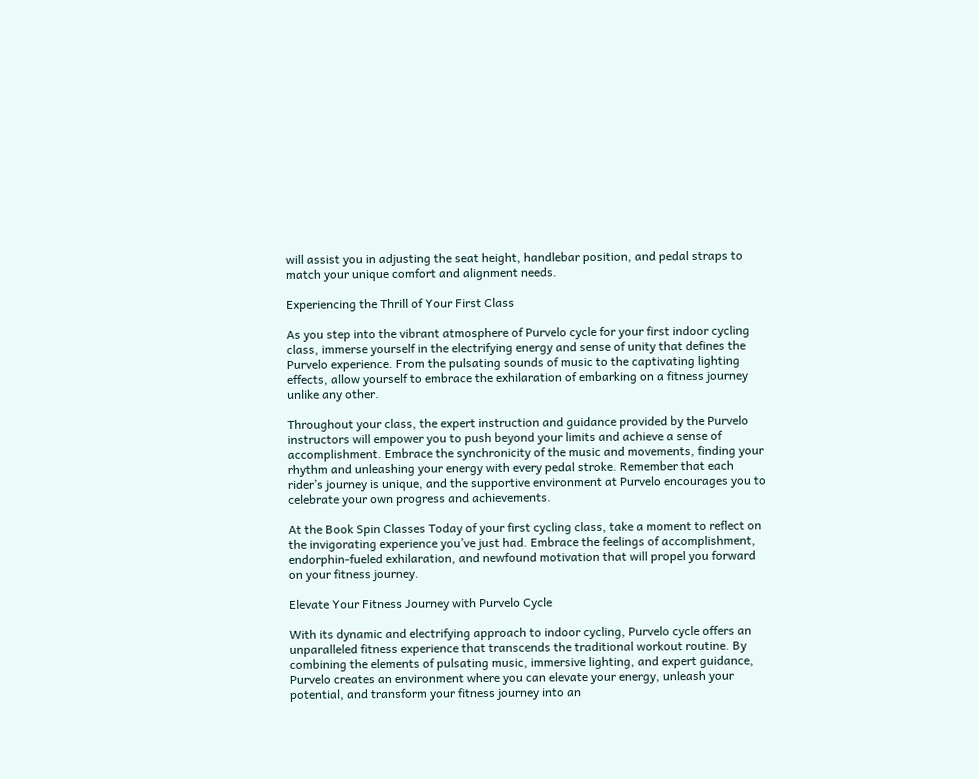will assist you in adjusting the seat height, handlebar position, and pedal straps to match your unique comfort and alignment needs.

Experiencing the Thrill of Your First Class

As you step into the vibrant atmosphere of Purvelo cycle for your first indoor cycling class, immerse yourself in the electrifying energy and sense of unity that defines the Purvelo experience. From the pulsating sounds of music to the captivating lighting effects, allow yourself to embrace the exhilaration of embarking on a fitness journey unlike any other.

Throughout your class, the expert instruction and guidance provided by the Purvelo instructors will empower you to push beyond your limits and achieve a sense of accomplishment. Embrace the synchronicity of the music and movements, finding your rhythm and unleashing your energy with every pedal stroke. Remember that each rider’s journey is unique, and the supportive environment at Purvelo encourages you to celebrate your own progress and achievements.

At the Book Spin Classes Today of your first cycling class, take a moment to reflect on the invigorating experience you’ve just had. Embrace the feelings of accomplishment, endorphin-fueled exhilaration, and newfound motivation that will propel you forward on your fitness journey.

Elevate Your Fitness Journey with Purvelo Cycle

With its dynamic and electrifying approach to indoor cycling, Purvelo cycle offers an unparalleled fitness experience that transcends the traditional workout routine. By combining the elements of pulsating music, immersive lighting, and expert guidance, Purvelo creates an environment where you can elevate your energy, unleash your potential, and transform your fitness journey into an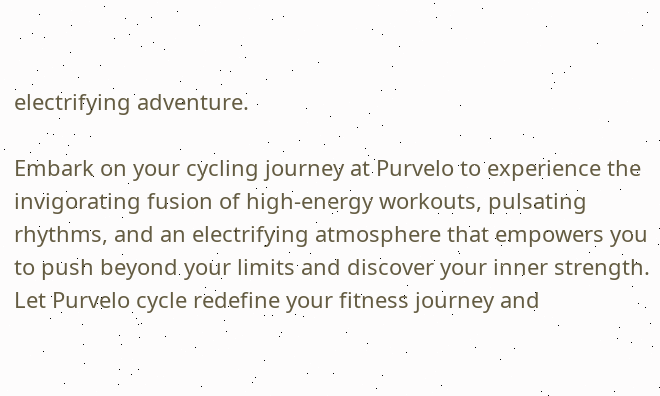electrifying adventure.

Embark on your cycling journey at Purvelo to experience the invigorating fusion of high-energy workouts, pulsating rhythms, and an electrifying atmosphere that empowers you to push beyond your limits and discover your inner strength. Let Purvelo cycle redefine your fitness journey and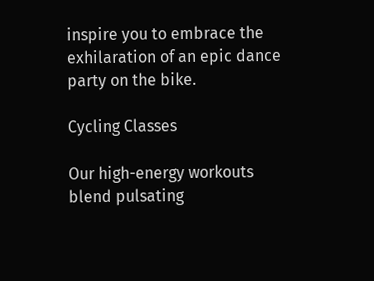inspire you to embrace the exhilaration of an epic dance party on the bike.

Cycling Classes

Our high-energy workouts blend pulsating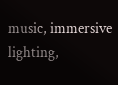music, immersive lighting,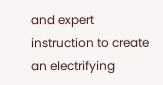and expert instruction to create an electrifying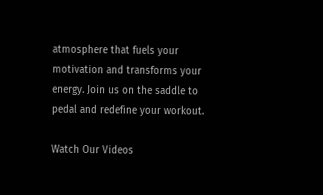atmosphere that fuels your motivation and transforms your energy. Join us on the saddle to pedal and redefine your workout.

Watch Our Videos